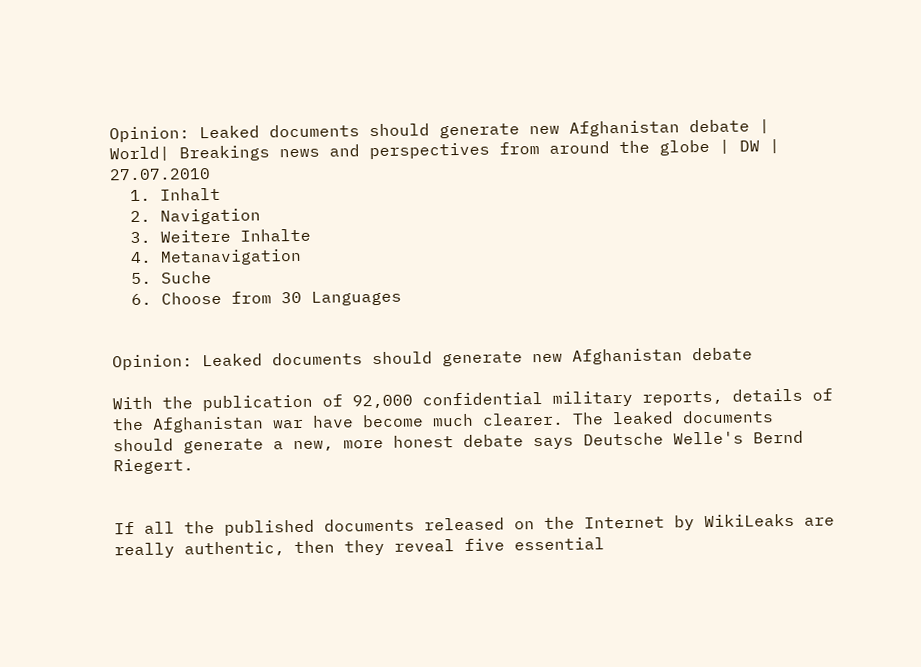Opinion: Leaked documents should generate new Afghanistan debate | World| Breakings news and perspectives from around the globe | DW | 27.07.2010
  1. Inhalt
  2. Navigation
  3. Weitere Inhalte
  4. Metanavigation
  5. Suche
  6. Choose from 30 Languages


Opinion: Leaked documents should generate new Afghanistan debate

With the publication of 92,000 confidential military reports, details of the Afghanistan war have become much clearer. The leaked documents should generate a new, more honest debate says Deutsche Welle's Bernd Riegert.


If all the published documents released on the Internet by WikiLeaks are really authentic, then they reveal five essential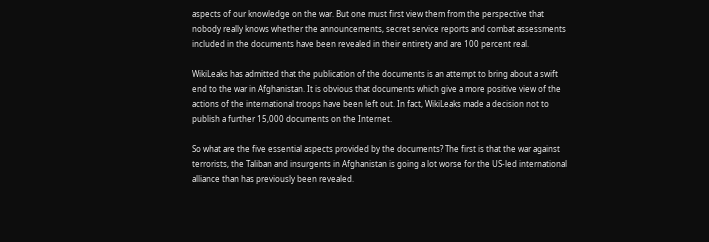aspects of our knowledge on the war. But one must first view them from the perspective that nobody really knows whether the announcements, secret service reports and combat assessments included in the documents have been revealed in their entirety and are 100 percent real.

WikiLeaks has admitted that the publication of the documents is an attempt to bring about a swift end to the war in Afghanistan. It is obvious that documents which give a more positive view of the actions of the international troops have been left out. In fact, WikiLeaks made a decision not to publish a further 15,000 documents on the Internet.

So what are the five essential aspects provided by the documents? The first is that the war against terrorists, the Taliban and insurgents in Afghanistan is going a lot worse for the US-led international alliance than has previously been revealed.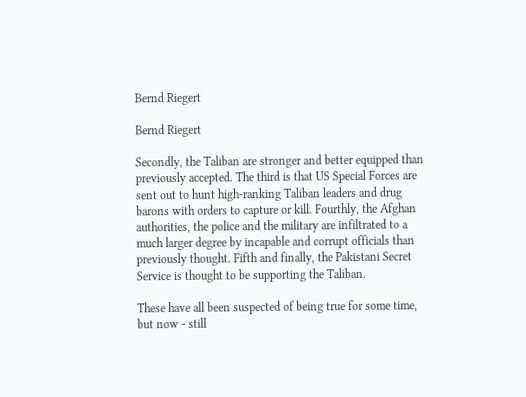Bernd Riegert

Bernd Riegert

Secondly, the Taliban are stronger and better equipped than previously accepted. The third is that US Special Forces are sent out to hunt high-ranking Taliban leaders and drug barons with orders to capture or kill. Fourthly, the Afghan authorities, the police and the military are infiltrated to a much larger degree by incapable and corrupt officials than previously thought. Fifth and finally, the Pakistani Secret Service is thought to be supporting the Taliban.

These have all been suspected of being true for some time, but now - still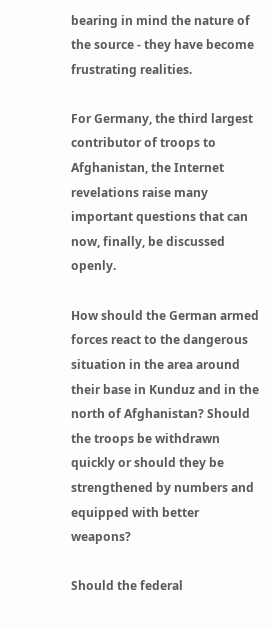bearing in mind the nature of the source - they have become frustrating realities.

For Germany, the third largest contributor of troops to Afghanistan, the Internet revelations raise many important questions that can now, finally, be discussed openly.

How should the German armed forces react to the dangerous situation in the area around their base in Kunduz and in the north of Afghanistan? Should the troops be withdrawn quickly or should they be strengthened by numbers and equipped with better weapons?

Should the federal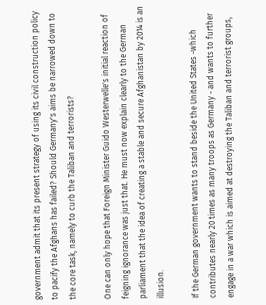government admit that its present strategy of using its civil construction policy to pacify the Afghans has failed? Should Germany's aims be narrowed down to the core task, namely to curb the Taliban and terrorists?

One can only hope that Foreign Minister Guido Westerwelle's initial reaction of feigning ignorance was just that. He must now explain clearly to the German parliament that the idea of creating a stable and secure Afghanistan by 2014 is an illusion.

If the German government wants to stand beside the United States -which contributes nearly 20 times as many troops as Germany - and wants to further engage in a war which is aimed at destroying the Taliban and terrorist groups,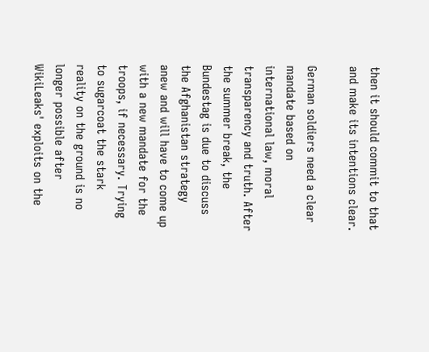then it should commit to that and make its intentions clear.

German soldiers need a clear mandate based on international law, moral transparency and truth. After the summer break, the Bundestag is due to discuss the Afghanistan strategy anew and will have to come up with a new mandate for the troops, if necessary. Trying to sugarcoat the stark reality on the ground is no longer possible after WikiLeaks' exploits on the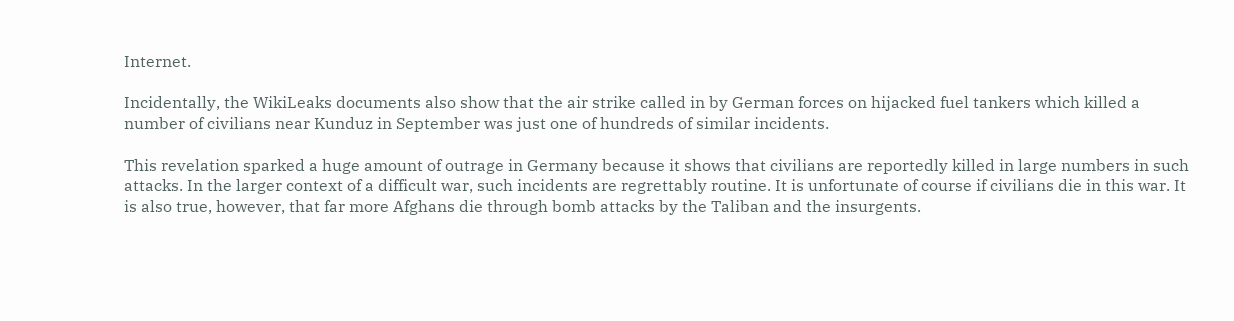Internet.

Incidentally, the WikiLeaks documents also show that the air strike called in by German forces on hijacked fuel tankers which killed a number of civilians near Kunduz in September was just one of hundreds of similar incidents.

This revelation sparked a huge amount of outrage in Germany because it shows that civilians are reportedly killed in large numbers in such attacks. In the larger context of a difficult war, such incidents are regrettably routine. It is unfortunate of course if civilians die in this war. It is also true, however, that far more Afghans die through bomb attacks by the Taliban and the insurgents.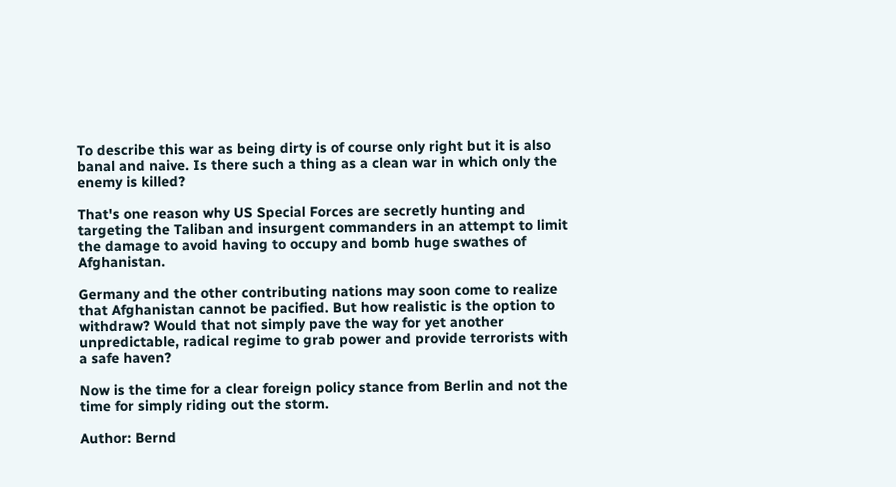To describe this war as being dirty is of course only right but it is also banal and naive. Is there such a thing as a clean war in which only the enemy is killed?

That's one reason why US Special Forces are secretly hunting and targeting the Taliban and insurgent commanders in an attempt to limit the damage to avoid having to occupy and bomb huge swathes of Afghanistan.

Germany and the other contributing nations may soon come to realize that Afghanistan cannot be pacified. But how realistic is the option to withdraw? Would that not simply pave the way for yet another unpredictable, radical regime to grab power and provide terrorists with a safe haven?

Now is the time for a clear foreign policy stance from Berlin and not the time for simply riding out the storm.

Author: Bernd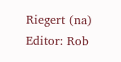Riegert (na)
Editor: Rob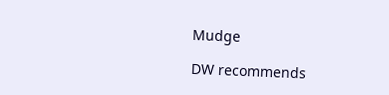Mudge

DW recommends